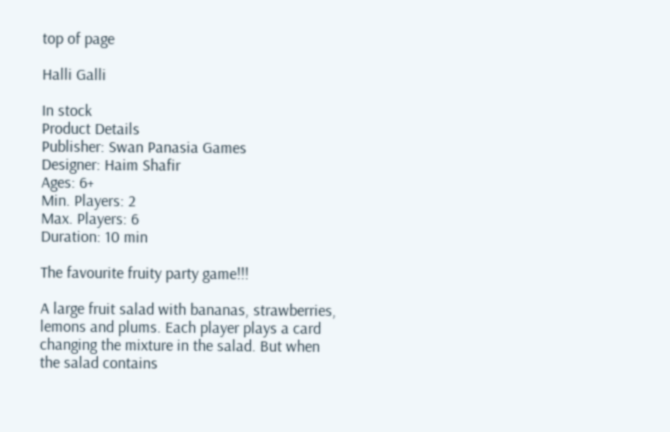top of page

Halli Galli

In stock
Product Details
Publisher: Swan Panasia Games
Designer: Haim Shafir
Ages: 6+
Min. Players: 2
Max. Players: 6
Duration: 10 min

The favourite fruity party game!!!

A large fruit salad with bananas, strawberries, lemons and plums. Each player plays a card changing the mixture in the salad. But when the salad contains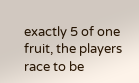exactly 5 of one fruit, the players race to be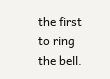the first to ring the bell.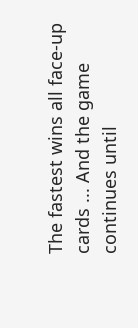The fastest wins all face-up cards ... And the game continues until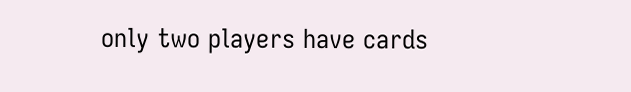only two players have cards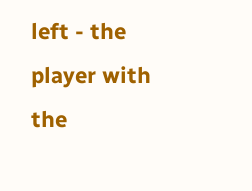left - the player with the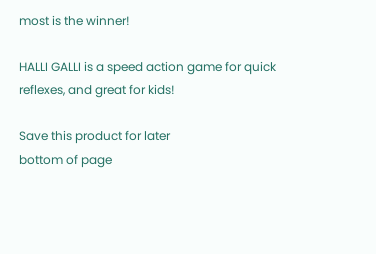most is the winner!

HALLI GALLI is a speed action game for quick reflexes, and great for kids!

Save this product for later
bottom of page